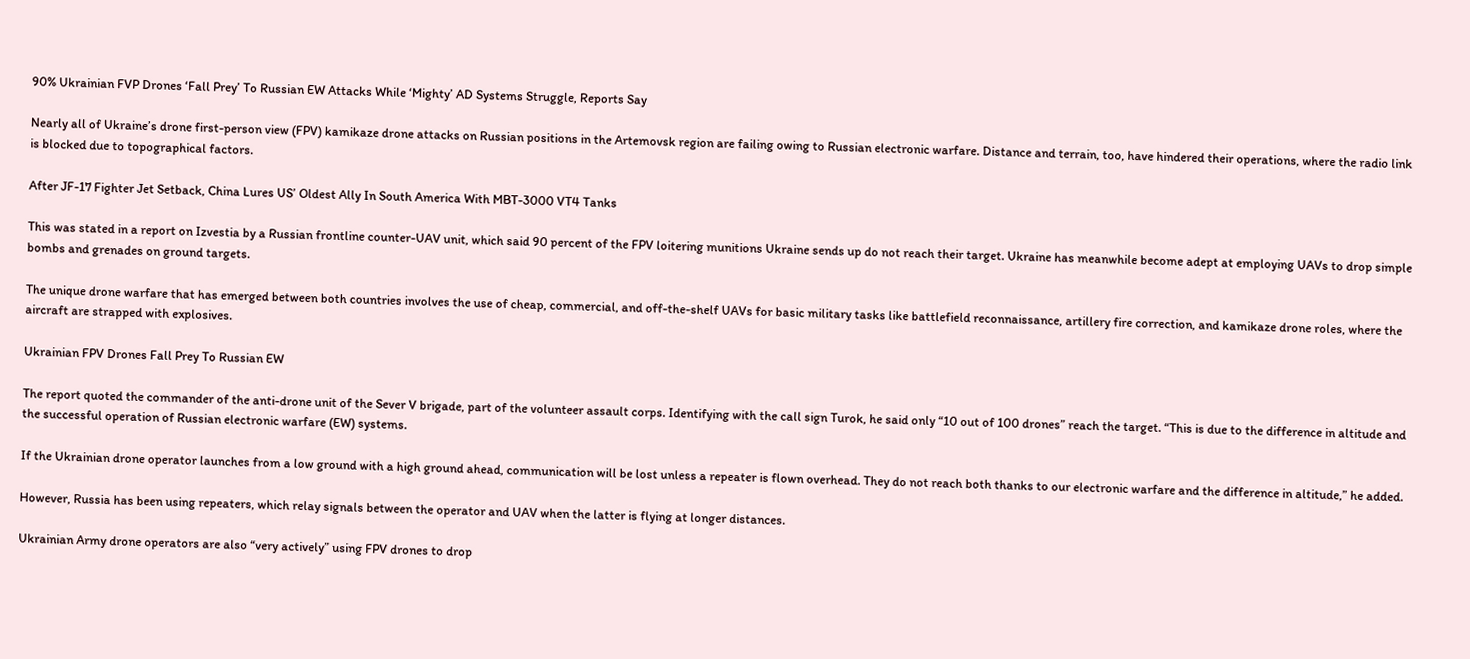90% Ukrainian FVP Drones ‘Fall Prey’ To Russian EW Attacks While ‘Mighty’ AD Systems Struggle, Reports Say

Nearly all of Ukraine’s drone first-person view (FPV) kamikaze drone attacks on Russian positions in the Artemovsk region are failing owing to Russian electronic warfare. Distance and terrain, too, have hindered their operations, where the radio link is blocked due to topographical factors.

After JF-17 Fighter Jet Setback, China Lures US’ Oldest Ally In South America With MBT-3000 VT4 Tanks

This was stated in a report on Izvestia by a Russian frontline counter-UAV unit, which said 90 percent of the FPV loitering munitions Ukraine sends up do not reach their target. Ukraine has meanwhile become adept at employing UAVs to drop simple bombs and grenades on ground targets.

The unique drone warfare that has emerged between both countries involves the use of cheap, commercial, and off-the-shelf UAVs for basic military tasks like battlefield reconnaissance, artillery fire correction, and kamikaze drone roles, where the aircraft are strapped with explosives.

Ukrainian FPV Drones Fall Prey To Russian EW

The report quoted the commander of the anti-drone unit of the Sever V brigade, part of the volunteer assault corps. Identifying with the call sign Turok, he said only “10 out of 100 drones” reach the target. “This is due to the difference in altitude and the successful operation of Russian electronic warfare (EW) systems.

If the Ukrainian drone operator launches from a low ground with a high ground ahead, communication will be lost unless a repeater is flown overhead. They do not reach both thanks to our electronic warfare and the difference in altitude,” he added.

However, Russia has been using repeaters, which relay signals between the operator and UAV when the latter is flying at longer distances.

Ukrainian Army drone operators are also “very actively” using FPV drones to drop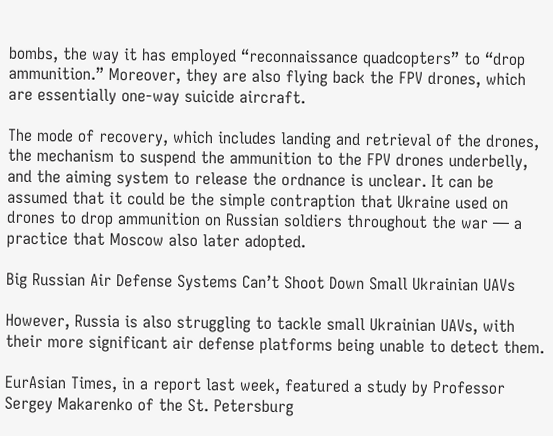bombs, the way it has employed “reconnaissance quadcopters” to “drop ammunition.” Moreover, they are also flying back the FPV drones, which are essentially one-way suicide aircraft.

The mode of recovery, which includes landing and retrieval of the drones, the mechanism to suspend the ammunition to the FPV drones underbelly, and the aiming system to release the ordnance is unclear. It can be assumed that it could be the simple contraption that Ukraine used on drones to drop ammunition on Russian soldiers throughout the war — a practice that Moscow also later adopted.

Big Russian Air Defense Systems Can’t Shoot Down Small Ukrainian UAVs

However, Russia is also struggling to tackle small Ukrainian UAVs, with their more significant air defense platforms being unable to detect them.

EurAsian Times, in a report last week, featured a study by Professor Sergey Makarenko of the St. Petersburg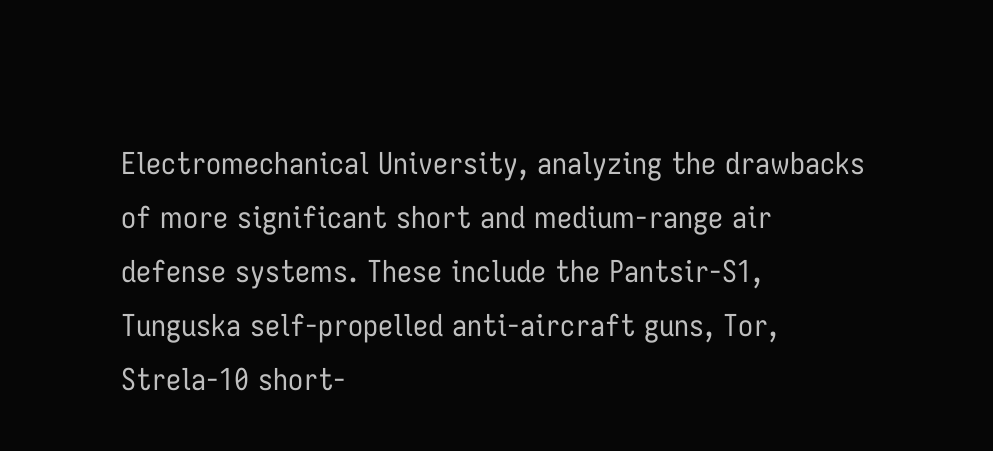Electromechanical University, analyzing the drawbacks of more significant short and medium-range air defense systems. These include the Pantsir-S1, Tunguska self-propelled anti-aircraft guns, Tor, Strela-10 short-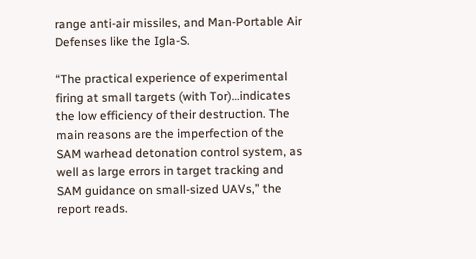range anti-air missiles, and Man-Portable Air Defenses like the Igla-S.

“The practical experience of experimental firing at small targets (with Tor)…indicates the low efficiency of their destruction. The main reasons are the imperfection of the SAM warhead detonation control system, as well as large errors in target tracking and SAM guidance on small-sized UAVs,” the report reads.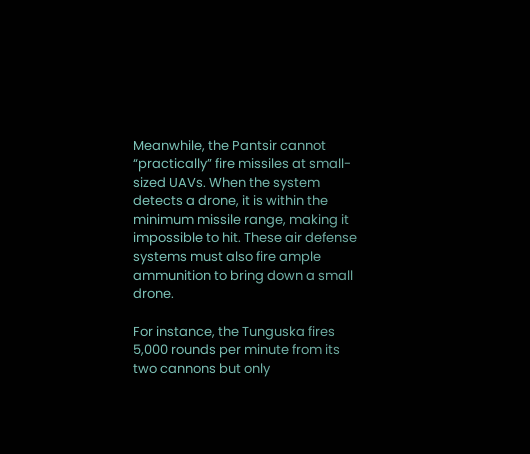Meanwhile, the Pantsir cannot “practically” fire missiles at small-sized UAVs. When the system detects a drone, it is within the minimum missile range, making it impossible to hit. These air defense systems must also fire ample ammunition to bring down a small drone.

For instance, the Tunguska fires 5,000 rounds per minute from its two cannons but only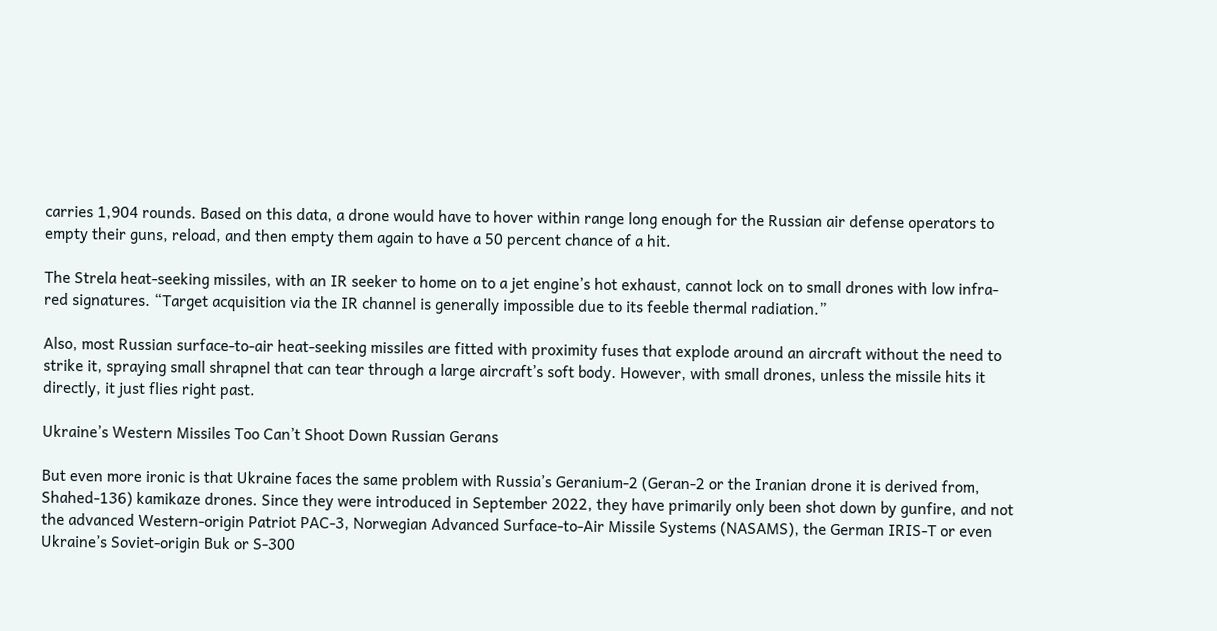carries 1,904 rounds. Based on this data, a drone would have to hover within range long enough for the Russian air defense operators to empty their guns, reload, and then empty them again to have a 50 percent chance of a hit.

The Strela heat-seeking missiles, with an IR seeker to home on to a jet engine’s hot exhaust, cannot lock on to small drones with low infra-red signatures. “Target acquisition via the IR channel is generally impossible due to its feeble thermal radiation.”

Also, most Russian surface-to-air heat-seeking missiles are fitted with proximity fuses that explode around an aircraft without the need to strike it, spraying small shrapnel that can tear through a large aircraft’s soft body. However, with small drones, unless the missile hits it directly, it just flies right past.

Ukraine’s Western Missiles Too Can’t Shoot Down Russian Gerans

But even more ironic is that Ukraine faces the same problem with Russia’s Geranium-2 (Geran-2 or the Iranian drone it is derived from, Shahed-136) kamikaze drones. Since they were introduced in September 2022, they have primarily only been shot down by gunfire, and not the advanced Western-origin Patriot PAC-3, Norwegian Advanced Surface-to-Air Missile Systems (NASAMS), the German IRIS-T or even Ukraine’s Soviet-origin Buk or S-300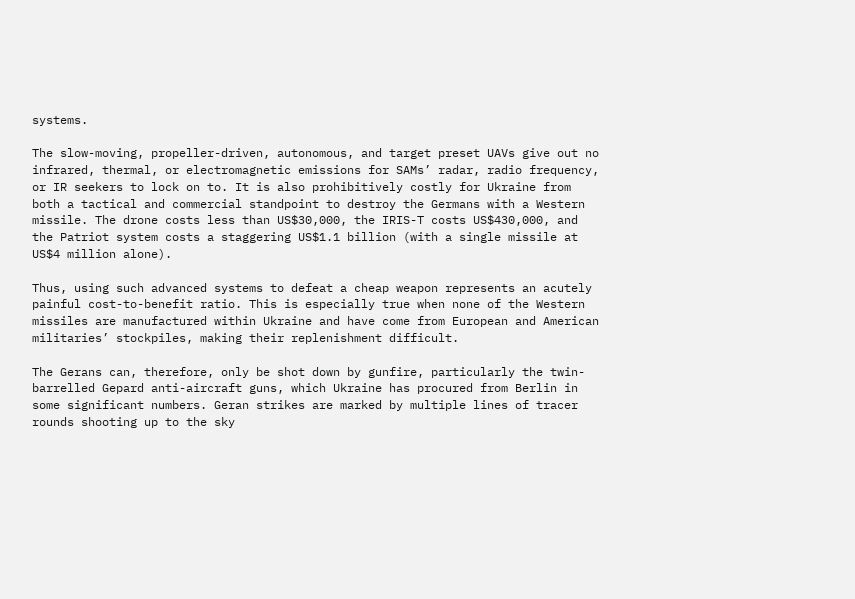systems.

The slow-moving, propeller-driven, autonomous, and target preset UAVs give out no infrared, thermal, or electromagnetic emissions for SAMs’ radar, radio frequency, or IR seekers to lock on to. It is also prohibitively costly for Ukraine from both a tactical and commercial standpoint to destroy the Germans with a Western missile. The drone costs less than US$30,000, the IRIS-T costs US$430,000, and the Patriot system costs a staggering US$1.1 billion (with a single missile at US$4 million alone).

Thus, using such advanced systems to defeat a cheap weapon represents an acutely painful cost-to-benefit ratio. This is especially true when none of the Western missiles are manufactured within Ukraine and have come from European and American militaries’ stockpiles, making their replenishment difficult.

The Gerans can, therefore, only be shot down by gunfire, particularly the twin-barrelled Gepard anti-aircraft guns, which Ukraine has procured from Berlin in some significant numbers. Geran strikes are marked by multiple lines of tracer rounds shooting up to the sky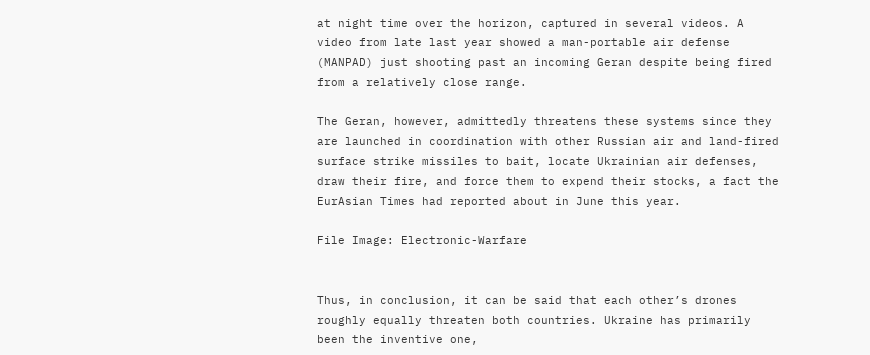at night time over the horizon, captured in several videos. A video from late last year showed a man-portable air defense (MANPAD) just shooting past an incoming Geran despite being fired from a relatively close range.

The Geran, however, admittedly threatens these systems since they are launched in coordination with other Russian air and land-fired surface strike missiles to bait, locate Ukrainian air defenses, draw their fire, and force them to expend their stocks, a fact the EurAsian Times had reported about in June this year.

File Image: Electronic-Warfare


Thus, in conclusion, it can be said that each other’s drones roughly equally threaten both countries. Ukraine has primarily been the inventive one,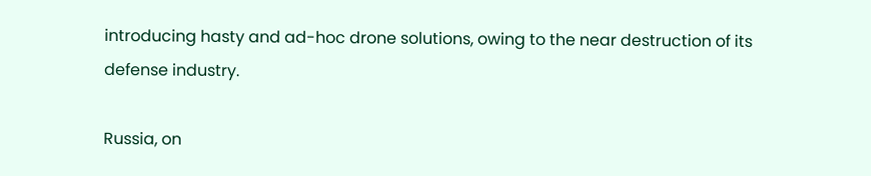introducing hasty and ad-hoc drone solutions, owing to the near destruction of its defense industry.

Russia, on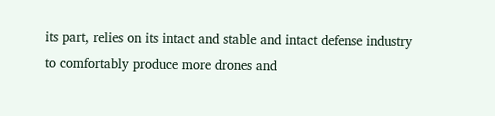its part, relies on its intact and stable and intact defense industry to comfortably produce more drones and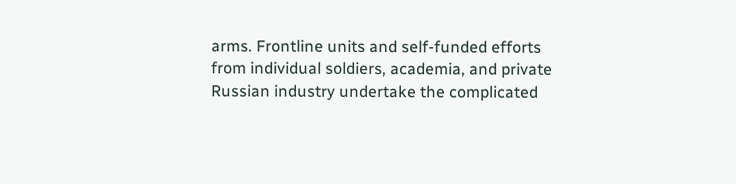arms. Frontline units and self-funded efforts from individual soldiers, academia, and private Russian industry undertake the complicated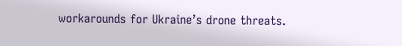workarounds for Ukraine’s drone threats.